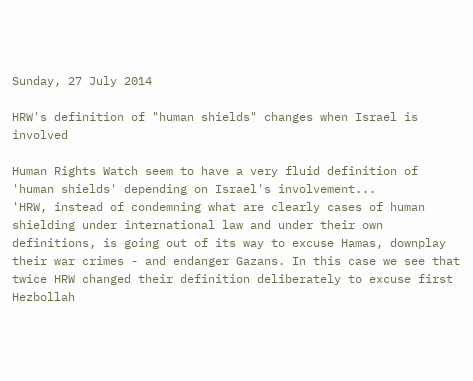Sunday, 27 July 2014

HRW's definition of "human shields" changes when Israel is involved

Human Rights Watch seem to have a very fluid definition of 'human shields' depending on Israel's involvement...
'HRW, instead of condemning what are clearly cases of human shielding under international law and under their own definitions, is going out of its way to excuse Hamas, downplay their war crimes - and endanger Gazans. In this case we see that twice HRW changed their definition deliberately to excuse first Hezbollah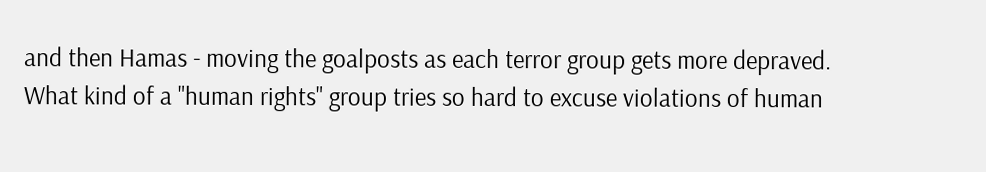and then Hamas - moving the goalposts as each terror group gets more depraved.
What kind of a "human rights" group tries so hard to excuse violations of human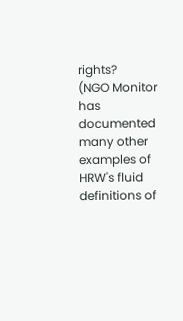rights?
(NGO Monitor has documented many other examples of HRW's fluid definitions of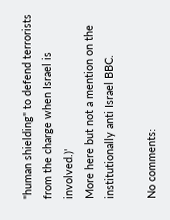"human shielding" to defend terrorists from the charge when Israel is involved.)'
More here but not a mention on the institutionally anti Israel BBC.

No comments: